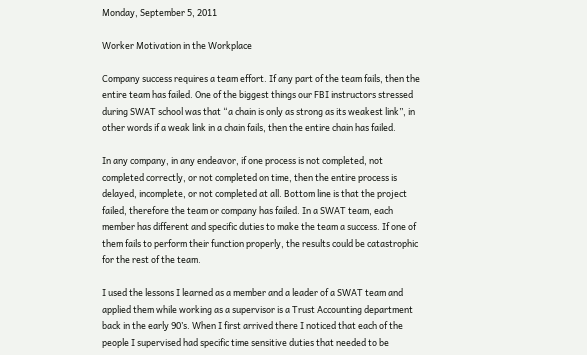Monday, September 5, 2011

Worker Motivation in the Workplace

Company success requires a team effort. If any part of the team fails, then the entire team has failed. One of the biggest things our FBI instructors stressed during SWAT school was that “a chain is only as strong as its weakest link”, in other words if a weak link in a chain fails, then the entire chain has failed.

In any company, in any endeavor, if one process is not completed, not completed correctly, or not completed on time, then the entire process is delayed, incomplete, or not completed at all. Bottom line is that the project failed, therefore the team or company has failed. In a SWAT team, each member has different and specific duties to make the team a success. If one of them fails to perform their function properly, the results could be catastrophic for the rest of the team.

I used the lessons I learned as a member and a leader of a SWAT team and applied them while working as a supervisor is a Trust Accounting department back in the early 90’s. When I first arrived there I noticed that each of the people I supervised had specific time sensitive duties that needed to be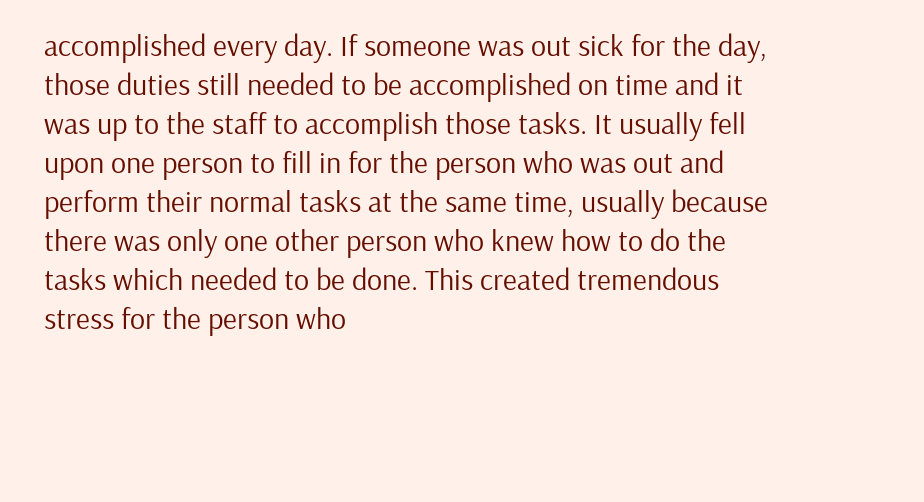accomplished every day. If someone was out sick for the day, those duties still needed to be accomplished on time and it was up to the staff to accomplish those tasks. It usually fell upon one person to fill in for the person who was out and perform their normal tasks at the same time, usually because there was only one other person who knew how to do the tasks which needed to be done. This created tremendous stress for the person who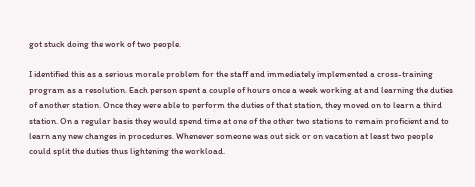got stuck doing the work of two people.

I identified this as a serious morale problem for the staff and immediately implemented a cross-training program as a resolution. Each person spent a couple of hours once a week working at and learning the duties of another station. Once they were able to perform the duties of that station, they moved on to learn a third station. On a regular basis they would spend time at one of the other two stations to remain proficient and to learn any new changes in procedures. Whenever someone was out sick or on vacation at least two people could split the duties thus lightening the workload.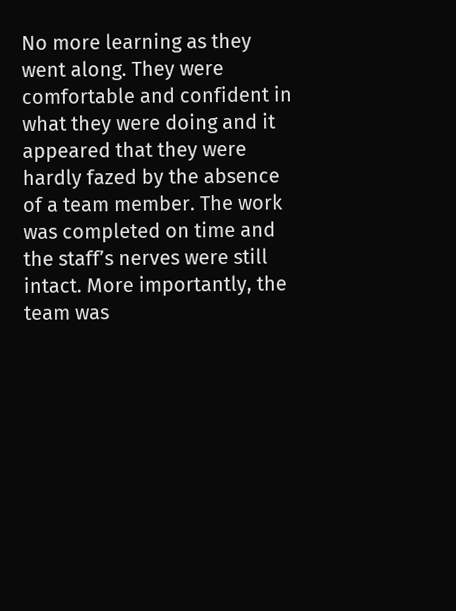No more learning as they went along. They were comfortable and confident in what they were doing and it appeared that they were hardly fazed by the absence of a team member. The work was completed on time and the staff’s nerves were still intact. More importantly, the team was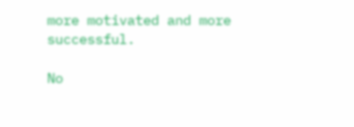more motivated and more successful.

No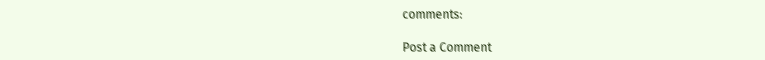comments:

Post a Comment